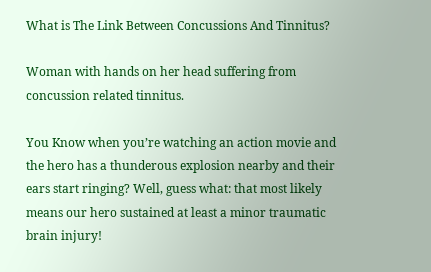What is The Link Between Concussions And Tinnitus?

Woman with hands on her head suffering from concussion related tinnitus.

You Know when you’re watching an action movie and the hero has a thunderous explosion nearby and their ears start ringing? Well, guess what: that most likely means our hero sustained at least a minor traumatic brain injury!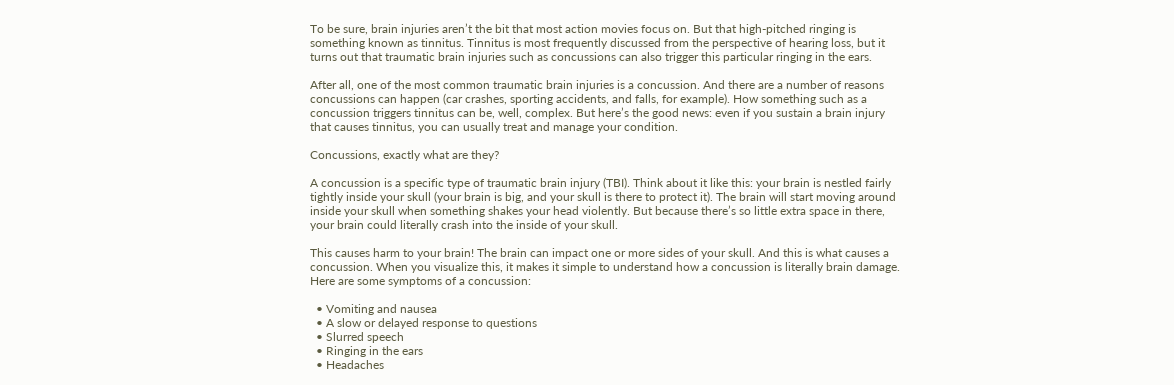To be sure, brain injuries aren’t the bit that most action movies focus on. But that high-pitched ringing is something known as tinnitus. Tinnitus is most frequently discussed from the perspective of hearing loss, but it turns out that traumatic brain injuries such as concussions can also trigger this particular ringing in the ears.

After all, one of the most common traumatic brain injuries is a concussion. And there are a number of reasons concussions can happen (car crashes, sporting accidents, and falls, for example). How something such as a concussion triggers tinnitus can be, well, complex. But here’s the good news: even if you sustain a brain injury that causes tinnitus, you can usually treat and manage your condition.

Concussions, exactly what are they?

A concussion is a specific type of traumatic brain injury (TBI). Think about it like this: your brain is nestled fairly tightly inside your skull (your brain is big, and your skull is there to protect it). The brain will start moving around inside your skull when something shakes your head violently. But because there’s so little extra space in there, your brain could literally crash into the inside of your skull.

This causes harm to your brain! The brain can impact one or more sides of your skull. And this is what causes a concussion. When you visualize this, it makes it simple to understand how a concussion is literally brain damage. Here are some symptoms of a concussion:

  • Vomiting and nausea
  • A slow or delayed response to questions
  • Slurred speech
  • Ringing in the ears
  • Headaches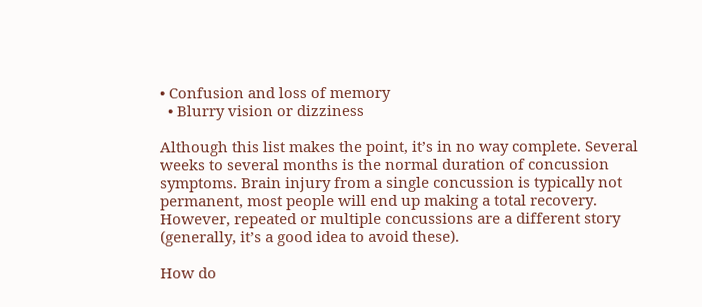• Confusion and loss of memory
  • Blurry vision or dizziness

Although this list makes the point, it’s in no way complete. Several weeks to several months is the normal duration of concussion symptoms. Brain injury from a single concussion is typically not permanent, most people will end up making a total recovery. However, repeated or multiple concussions are a different story (generally, it’s a good idea to avoid these).

How do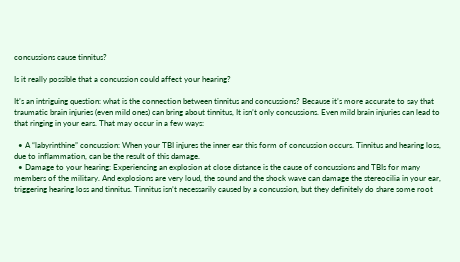concussions cause tinnitus?

Is it really possible that a concussion could affect your hearing?

It’s an intriguing question: what is the connection between tinnitus and concussions? Because it’s more accurate to say that traumatic brain injuries (even mild ones) can bring about tinnitus, It isn’t only concussions. Even mild brain injuries can lead to that ringing in your ears. That may occur in a few ways:

  • A “labyrinthine” concussion: When your TBI injures the inner ear this form of concussion occurs. Tinnitus and hearing loss, due to inflammation, can be the result of this damage.
  • Damage to your hearing: Experiencing an explosion at close distance is the cause of concussions and TBIs for many members of the military. And explosions are very loud, the sound and the shock wave can damage the stereocilia in your ear, triggering hearing loss and tinnitus. Tinnitus isn’t necessarily caused by a concussion, but they definitely do share some root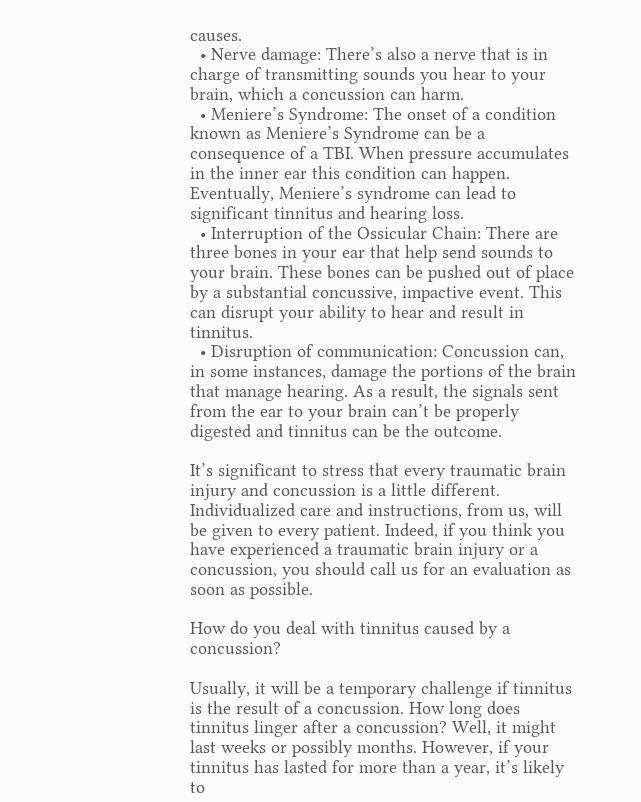causes.
  • Nerve damage: There’s also a nerve that is in charge of transmitting sounds you hear to your brain, which a concussion can harm.
  • Meniere’s Syndrome: The onset of a condition known as Meniere’s Syndrome can be a consequence of a TBI. When pressure accumulates in the inner ear this condition can happen. Eventually, Meniere’s syndrome can lead to significant tinnitus and hearing loss.
  • Interruption of the Ossicular Chain: There are three bones in your ear that help send sounds to your brain. These bones can be pushed out of place by a substantial concussive, impactive event. This can disrupt your ability to hear and result in tinnitus.
  • Disruption of communication: Concussion can, in some instances, damage the portions of the brain that manage hearing. As a result, the signals sent from the ear to your brain can’t be properly digested and tinnitus can be the outcome.

It’s significant to stress that every traumatic brain injury and concussion is a little different. Individualized care and instructions, from us, will be given to every patient. Indeed, if you think you have experienced a traumatic brain injury or a concussion, you should call us for an evaluation as soon as possible.

How do you deal with tinnitus caused by a concussion?

Usually, it will be a temporary challenge if tinnitus is the result of a concussion. How long does tinnitus linger after a concussion? Well, it might last weeks or possibly months. However, if your tinnitus has lasted for more than a year, it’s likely to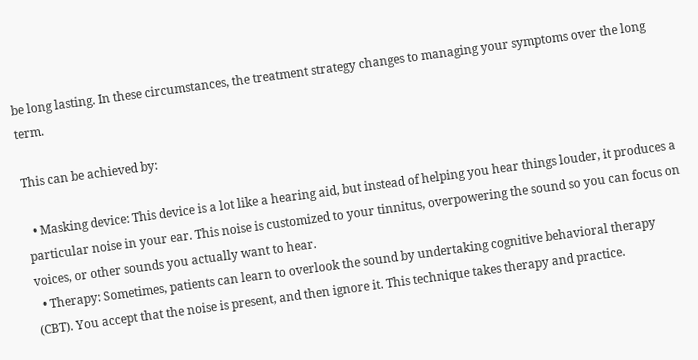be long lasting. In these circumstances, the treatment strategy changes to managing your symptoms over the long term.

This can be achieved by:

  • Masking device: This device is a lot like a hearing aid, but instead of helping you hear things louder, it produces a particular noise in your ear. This noise is customized to your tinnitus, overpowering the sound so you can focus on voices, or other sounds you actually want to hear.
  • Therapy: Sometimes, patients can learn to overlook the sound by undertaking cognitive behavioral therapy (CBT). You accept that the noise is present, and then ignore it. This technique takes therapy and practice.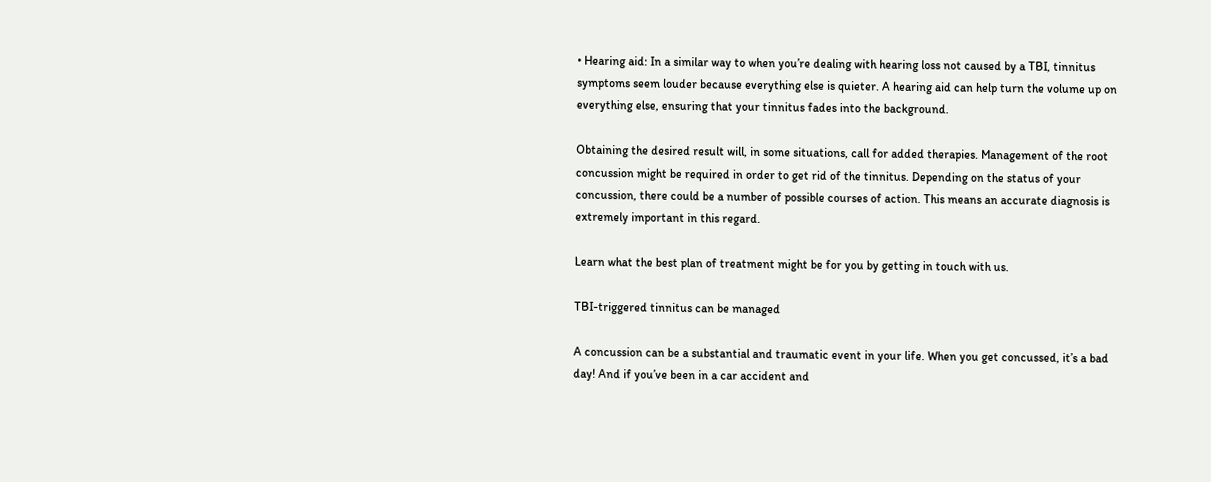• Hearing aid: In a similar way to when you’re dealing with hearing loss not caused by a TBI, tinnitus symptoms seem louder because everything else is quieter. A hearing aid can help turn the volume up on everything else, ensuring that your tinnitus fades into the background.

Obtaining the desired result will, in some situations, call for added therapies. Management of the root concussion might be required in order to get rid of the tinnitus. Depending on the status of your concussion, there could be a number of possible courses of action. This means an accurate diagnosis is extremely important in this regard.

Learn what the best plan of treatment might be for you by getting in touch with us.

TBI-triggered tinnitus can be managed

A concussion can be a substantial and traumatic event in your life. When you get concussed, it’s a bad day! And if you’ve been in a car accident and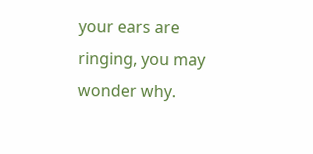your ears are ringing, you may wonder why.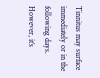Tinnitus may surface immediately or in the following days. However, it’s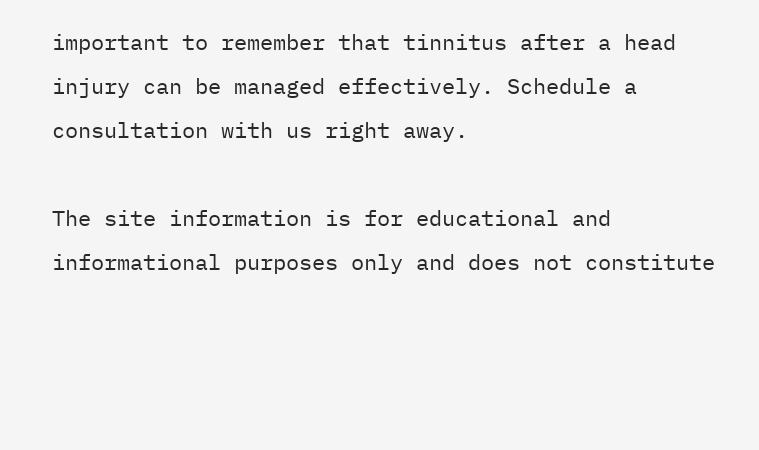important to remember that tinnitus after a head injury can be managed effectively. Schedule a consultation with us right away.

The site information is for educational and informational purposes only and does not constitute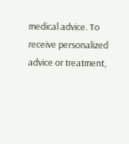medical advice. To receive personalized advice or treatment,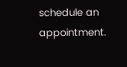schedule an appointment.